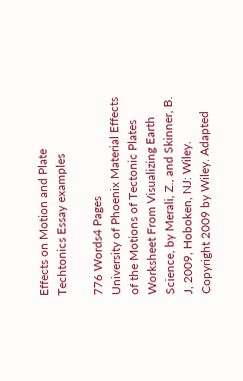Effects on Motion and Plate Techtonics Essay examples

776 Words4 Pages
University of Phoenix Material Effects of the Motions of Tectonic Plates Worksheet From Visualizing Earth Science, by Merali, Z., and Skinner, B. J, 2009, Hoboken, NJ: Wiley. Copyright 2009 by Wiley. Adapted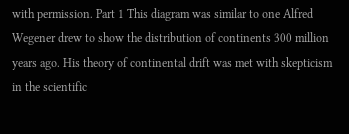with permission. Part 1 This diagram was similar to one Alfred Wegener drew to show the distribution of continents 300 million years ago. His theory of continental drift was met with skepticism in the scientific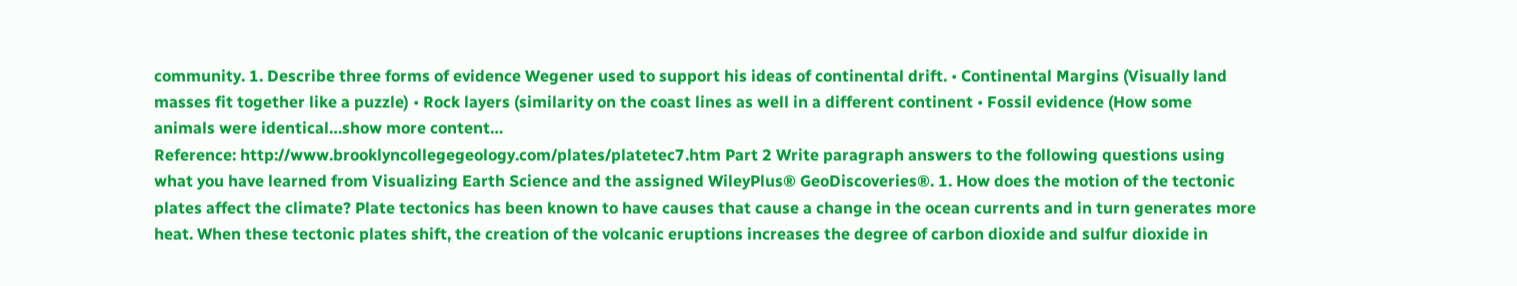community. 1. Describe three forms of evidence Wegener used to support his ideas of continental drift. • Continental Margins (Visually land masses fit together like a puzzle) • Rock layers (similarity on the coast lines as well in a different continent • Fossil evidence (How some animals were identical…show more content…
Reference: http://www.brooklyncollegegeology.com/plates/platetec7.htm Part 2 Write paragraph answers to the following questions using what you have learned from Visualizing Earth Science and the assigned WileyPlus® GeoDiscoveries®. 1. How does the motion of the tectonic plates affect the climate? Plate tectonics has been known to have causes that cause a change in the ocean currents and in turn generates more heat. When these tectonic plates shift, the creation of the volcanic eruptions increases the degree of carbon dioxide and sulfur dioxide in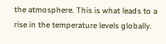the atmosphere. This is what leads to a rise in the temperature levels globally.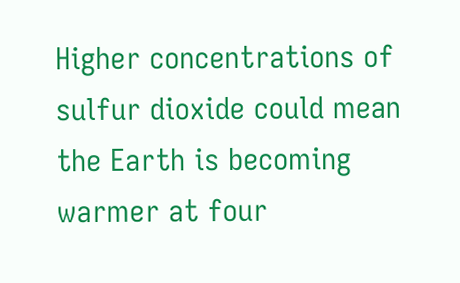Higher concentrations of sulfur dioxide could mean the Earth is becoming warmer at four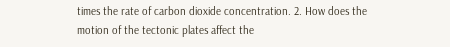times the rate of carbon dioxide concentration. 2. How does the motion of the tectonic plates affect the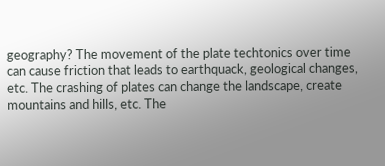geography? The movement of the plate techtonics over time can cause friction that leads to earthquack, geological changes, etc. The crashing of plates can change the landscape, create mountains and hills, etc. The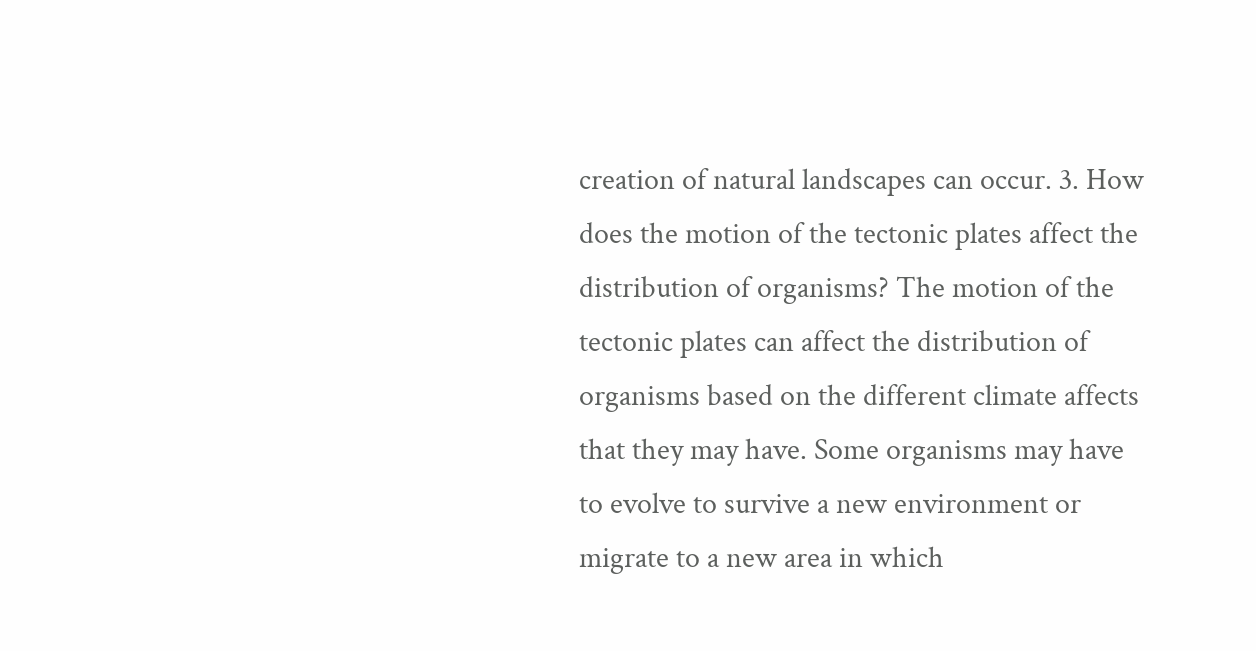creation of natural landscapes can occur. 3. How does the motion of the tectonic plates affect the distribution of organisms? The motion of the tectonic plates can affect the distribution of organisms based on the different climate affects that they may have. Some organisms may have to evolve to survive a new environment or migrate to a new area in which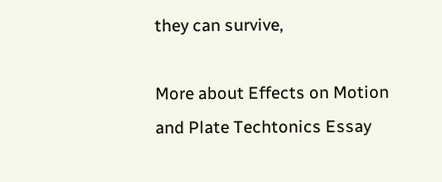they can survive,

More about Effects on Motion and Plate Techtonics Essay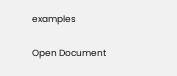examples

Open Document